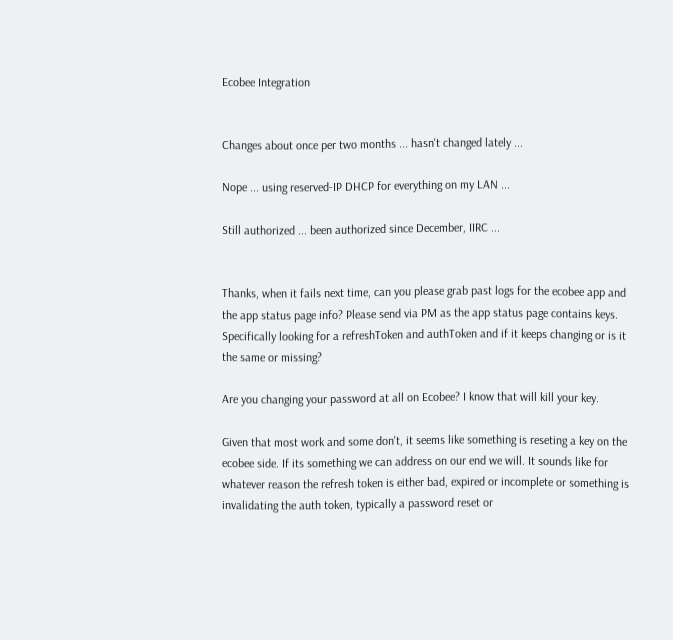Ecobee Integration


Changes about once per two months ... hasn't changed lately ...

Nope ... using reserved-IP DHCP for everything on my LAN ...

Still authorized ... been authorized since December, IIRC ...


Thanks, when it fails next time, can you please grab past logs for the ecobee app and the app status page info? Please send via PM as the app status page contains keys. Specifically looking for a refreshToken and authToken and if it keeps changing or is it the same or missing?

Are you changing your password at all on Ecobee? I know that will kill your key.

Given that most work and some don't, it seems like something is reseting a key on the ecobee side. If its something we can address on our end we will. It sounds like for whatever reason the refresh token is either bad, expired or incomplete or something is invalidating the auth token, typically a password reset or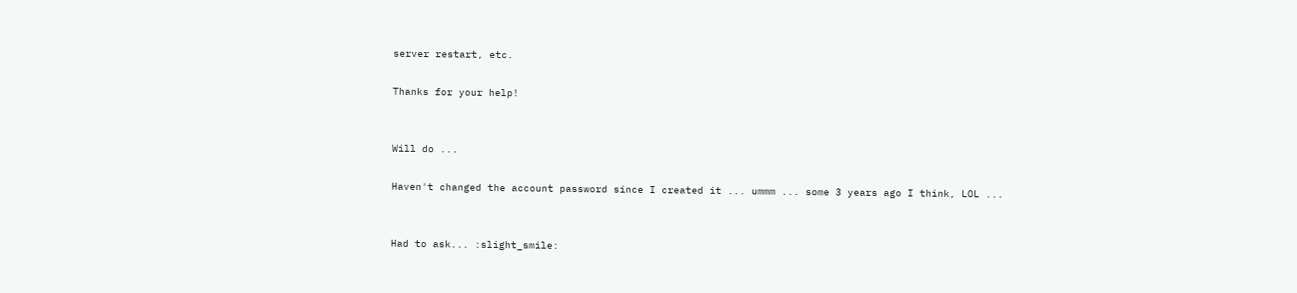server restart, etc.

Thanks for your help!


Will do ...

Haven't changed the account password since I created it ... ummm ... some 3 years ago I think, LOL ...


Had to ask... :slight_smile: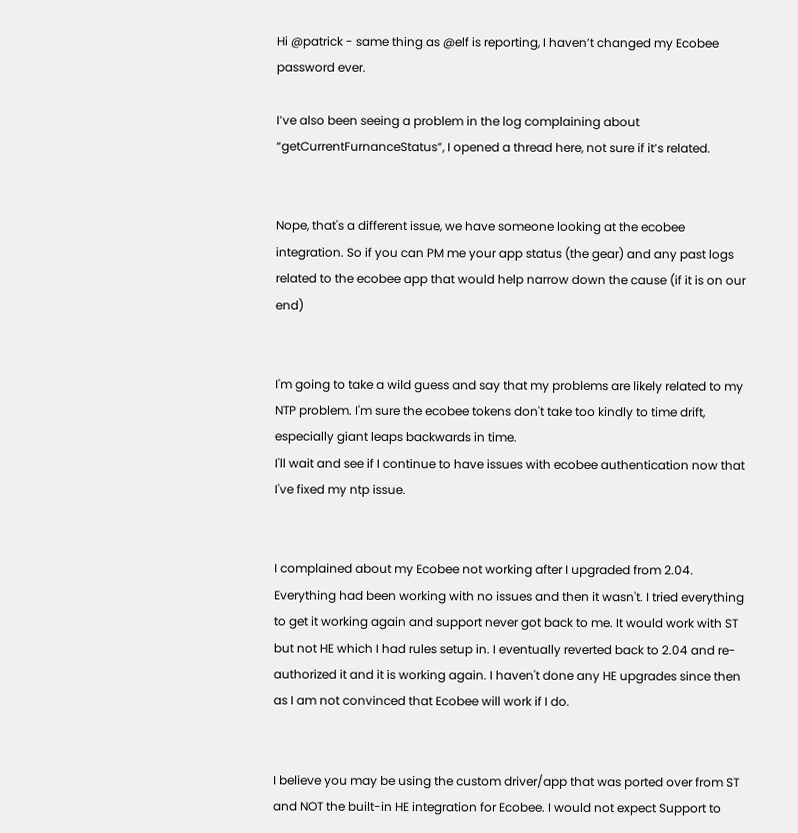Hi @patrick - same thing as @elf is reporting, I haven’t changed my Ecobee password ever.

I’ve also been seeing a problem in the log complaining about “getCurrentFurnanceStatus”, I opened a thread here, not sure if it’s related.


Nope, that's a different issue, we have someone looking at the ecobee integration. So if you can PM me your app status (the gear) and any past logs related to the ecobee app that would help narrow down the cause (if it is on our end)


I'm going to take a wild guess and say that my problems are likely related to my NTP problem. I'm sure the ecobee tokens don't take too kindly to time drift, especially giant leaps backwards in time.
I'll wait and see if I continue to have issues with ecobee authentication now that I've fixed my ntp issue.


I complained about my Ecobee not working after I upgraded from 2.04. Everything had been working with no issues and then it wasn't. I tried everything to get it working again and support never got back to me. It would work with ST but not HE which I had rules setup in. I eventually reverted back to 2.04 and re-authorized it and it is working again. I haven't done any HE upgrades since then as I am not convinced that Ecobee will work if I do.


I believe you may be using the custom driver/app that was ported over from ST and NOT the built-in HE integration for Ecobee. I would not expect Support to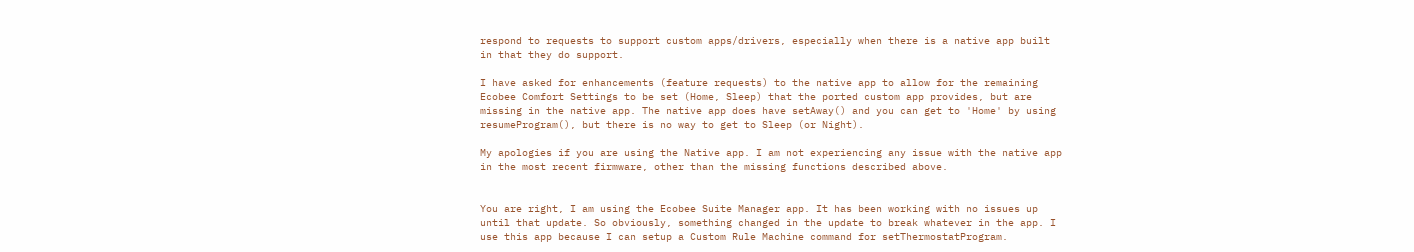respond to requests to support custom apps/drivers, especially when there is a native app built in that they do support.

I have asked for enhancements (feature requests) to the native app to allow for the remaining Ecobee Comfort Settings to be set (Home, Sleep) that the ported custom app provides, but are missing in the native app. The native app does have setAway() and you can get to 'Home' by using resumeProgram(), but there is no way to get to Sleep (or Night).

My apologies if you are using the Native app. I am not experiencing any issue with the native app in the most recent firmware, other than the missing functions described above.


You are right, I am using the Ecobee Suite Manager app. It has been working with no issues up until that update. So obviously, something changed in the update to break whatever in the app. I use this app because I can setup a Custom Rule Machine command for setThermostatProgram.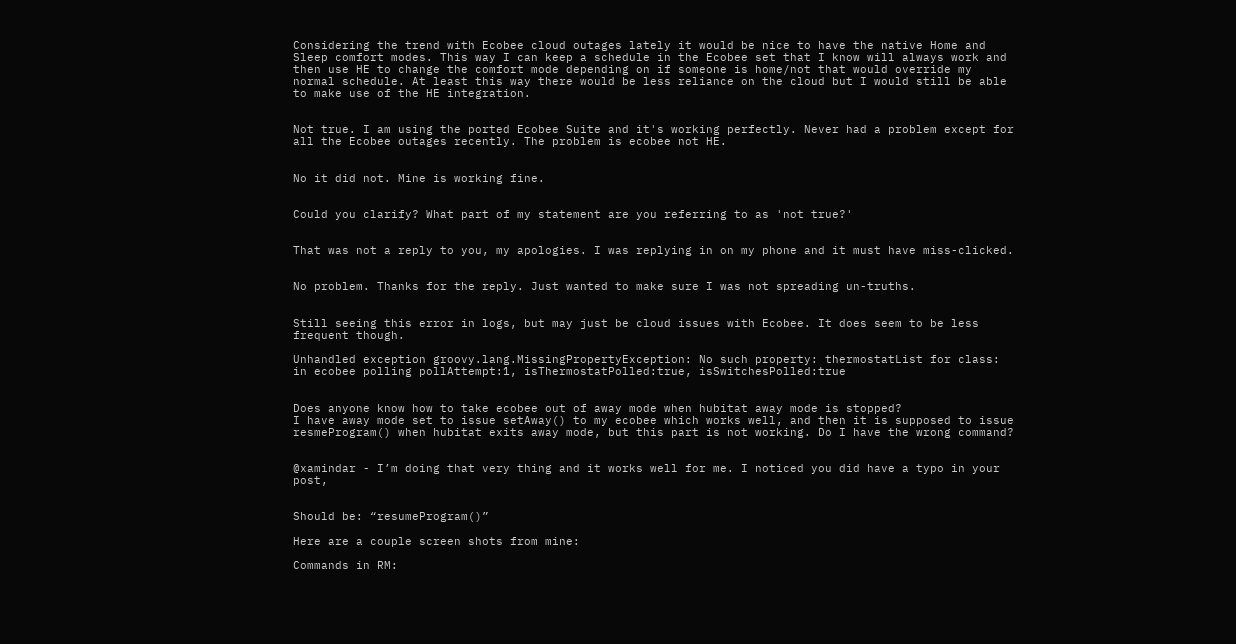Considering the trend with Ecobee cloud outages lately it would be nice to have the native Home and Sleep comfort modes. This way I can keep a schedule in the Ecobee set that I know will always work and then use HE to change the comfort mode depending on if someone is home/not that would override my normal schedule. At least this way there would be less reliance on the cloud but I would still be able to make use of the HE integration.


Not true. I am using the ported Ecobee Suite and it's working perfectly. Never had a problem except for all the Ecobee outages recently. The problem is ecobee not HE.


No it did not. Mine is working fine.


Could you clarify? What part of my statement are you referring to as 'not true?'


That was not a reply to you, my apologies. I was replying in on my phone and it must have miss-clicked.


No problem. Thanks for the reply. Just wanted to make sure I was not spreading un-truths.


Still seeing this error in logs, but may just be cloud issues with Ecobee. It does seem to be less frequent though.

Unhandled exception groovy.lang.MissingPropertyException: No such property: thermostatList for class: in ecobee polling pollAttempt:1, isThermostatPolled:true, isSwitchesPolled:true


Does anyone know how to take ecobee out of away mode when hubitat away mode is stopped?
I have away mode set to issue setAway() to my ecobee which works well, and then it is supposed to issue resmeProgram() when hubitat exits away mode, but this part is not working. Do I have the wrong command?


@xamindar - I’m doing that very thing and it works well for me. I noticed you did have a typo in your post,


Should be: “resumeProgram()”

Here are a couple screen shots from mine:

Commands in RM: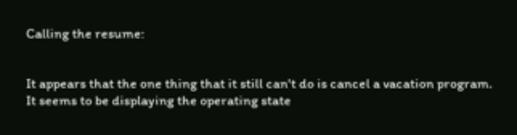Calling the resume:


It appears that the one thing that it still can't do is cancel a vacation program. It seems to be displaying the operating state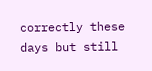correctly these days but still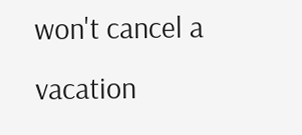won't cancel a vacation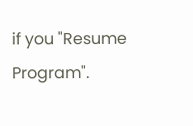if you "Resume Program".